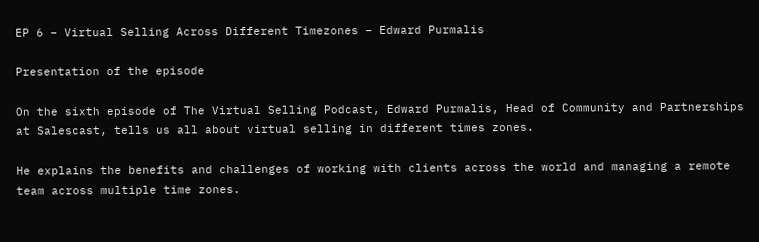EP 6 – Virtual Selling Across Different Timezones – Edward Purmalis

Presentation of the episode

On the sixth episode of The Virtual Selling Podcast, Edward Purmalis, Head of Community and Partnerships at Salescast, tells us all about virtual selling in different times zones.

He explains the benefits and challenges of working with clients across the world and managing a remote team across multiple time zones.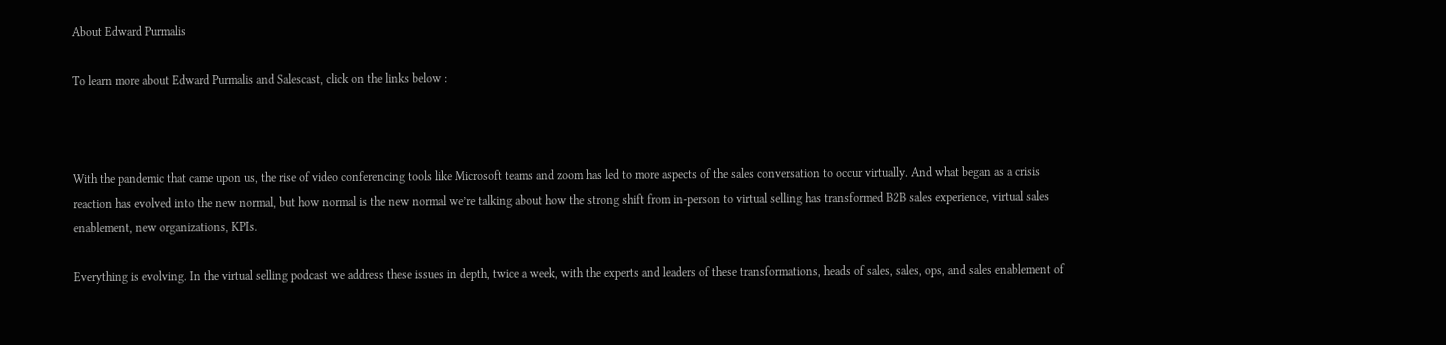About Edward Purmalis

To learn more about Edward Purmalis and Salescast, click on the links below :



With the pandemic that came upon us, the rise of video conferencing tools like Microsoft teams and zoom has led to more aspects of the sales conversation to occur virtually. And what began as a crisis reaction has evolved into the new normal, but how normal is the new normal we’re talking about how the strong shift from in-person to virtual selling has transformed B2B sales experience, virtual sales enablement, new organizations, KPIs.

Everything is evolving. In the virtual selling podcast we address these issues in depth, twice a week, with the experts and leaders of these transformations, heads of sales, sales, ops, and sales enablement of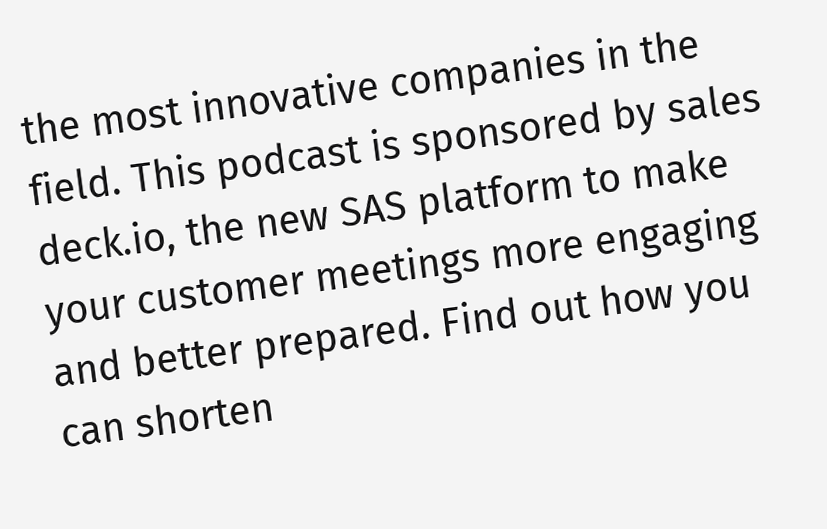the most innovative companies in the field. This podcast is sponsored by sales deck.io, the new SAS platform to make your customer meetings more engaging and better prepared. Find out how you can shorten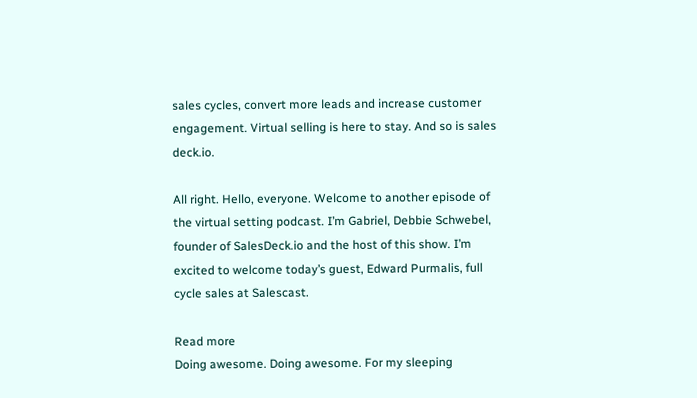sales cycles, convert more leads and increase customer engagement. Virtual selling is here to stay. And so is sales deck.io.

All right. Hello, everyone. Welcome to another episode of the virtual setting podcast. I’m Gabriel, Debbie Schwebel, founder of SalesDeck.io and the host of this show. I’m excited to welcome today’s guest, Edward Purmalis, full cycle sales at Salescast.

Read more
Doing awesome. Doing awesome. For my sleeping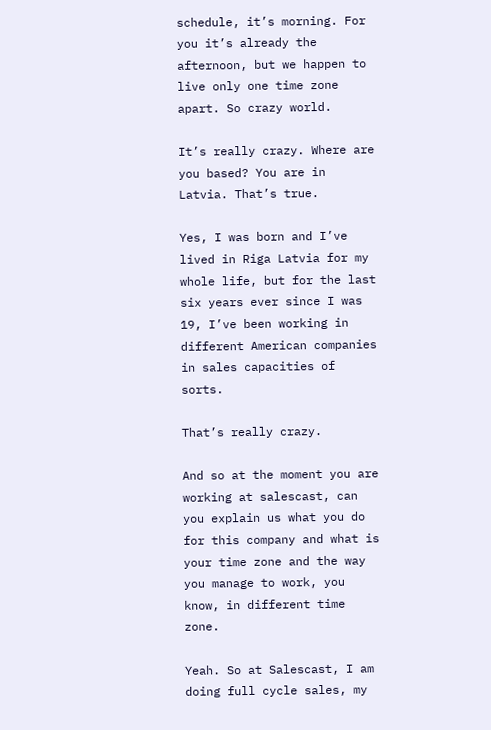schedule, it’s morning. For you it’s already the afternoon, but we happen to live only one time zone apart. So crazy world.

It’s really crazy. Where are you based? You are in Latvia. That’s true.

Yes, I was born and I’ve lived in Riga Latvia for my whole life, but for the last six years ever since I was 19, I’ve been working in different American companies in sales capacities of sorts.

That’s really crazy.

And so at the moment you are working at salescast, can you explain us what you do for this company and what is your time zone and the way you manage to work, you know, in different time zone.

Yeah. So at Salescast, I am doing full cycle sales, my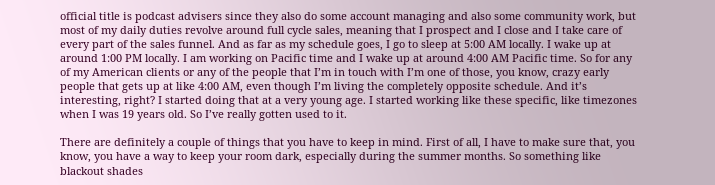official title is podcast advisers since they also do some account managing and also some community work, but most of my daily duties revolve around full cycle sales, meaning that I prospect and I close and I take care of every part of the sales funnel. And as far as my schedule goes, I go to sleep at 5:00 AM locally. I wake up at around 1:00 PM locally. I am working on Pacific time and I wake up at around 4:00 AM Pacific time. So for any of my American clients or any of the people that I’m in touch with I’m one of those, you know, crazy early people that gets up at like 4:00 AM, even though I’m living the completely opposite schedule. And it’s interesting, right? I started doing that at a very young age. I started working like these specific, like timezones when I was 19 years old. So I’ve really gotten used to it.

There are definitely a couple of things that you have to keep in mind. First of all, I have to make sure that, you know, you have a way to keep your room dark, especially during the summer months. So something like blackout shades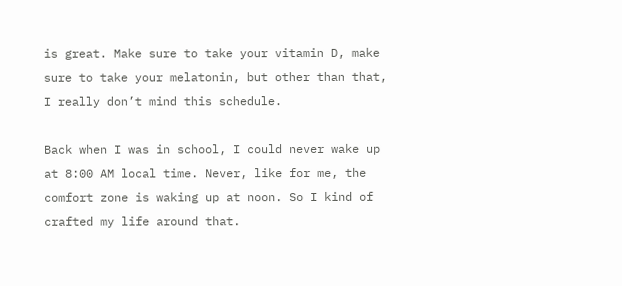is great. Make sure to take your vitamin D, make sure to take your melatonin, but other than that, I really don’t mind this schedule.

Back when I was in school, I could never wake up at 8:00 AM local time. Never, like for me, the comfort zone is waking up at noon. So I kind of crafted my life around that.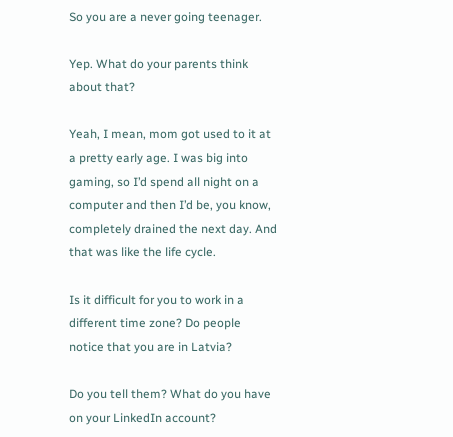So you are a never going teenager.

Yep. What do your parents think about that?

Yeah, I mean, mom got used to it at a pretty early age. I was big into gaming, so I’d spend all night on a computer and then I’d be, you know, completely drained the next day. And that was like the life cycle.

Is it difficult for you to work in a different time zone? Do people notice that you are in Latvia?

Do you tell them? What do you have on your LinkedIn account?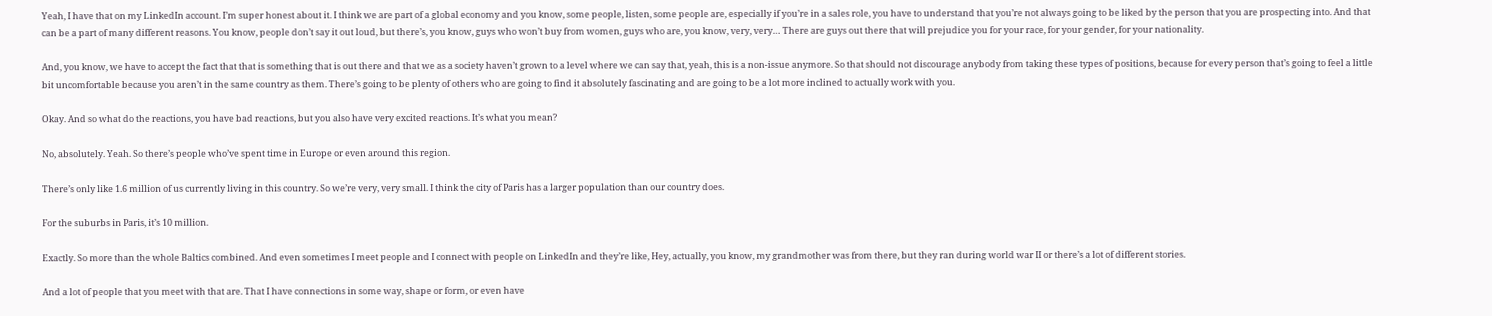Yeah, I have that on my LinkedIn account. I’m super honest about it. I think we are part of a global economy and you know, some people, listen, some people are, especially if you’re in a sales role, you have to understand that you’re not always going to be liked by the person that you are prospecting into. And that can be a part of many different reasons. You know, people don’t say it out loud, but there’s, you know, guys who won’t buy from women, guys who are, you know, very, very… There are guys out there that will prejudice you for your race, for your gender, for your nationality.

And, you know, we have to accept the fact that that is something that is out there and that we as a society haven’t grown to a level where we can say that, yeah, this is a non-issue anymore. So that should not discourage anybody from taking these types of positions, because for every person that’s going to feel a little bit uncomfortable because you aren’t in the same country as them. There’s going to be plenty of others who are going to find it absolutely fascinating and are going to be a lot more inclined to actually work with you.

Okay. And so what do the reactions, you have bad reactions, but you also have very excited reactions. It’s what you mean?

No, absolutely. Yeah. So there’s people who’ve spent time in Europe or even around this region.

There’s only like 1.6 million of us currently living in this country. So we’re very, very small. I think the city of Paris has a larger population than our country does.

For the suburbs in Paris, it’s 10 million.

Exactly. So more than the whole Baltics combined. And even sometimes I meet people and I connect with people on LinkedIn and they’re like, Hey, actually, you know, my grandmother was from there, but they ran during world war II or there’s a lot of different stories.

And a lot of people that you meet with that are. That I have connections in some way, shape or form, or even have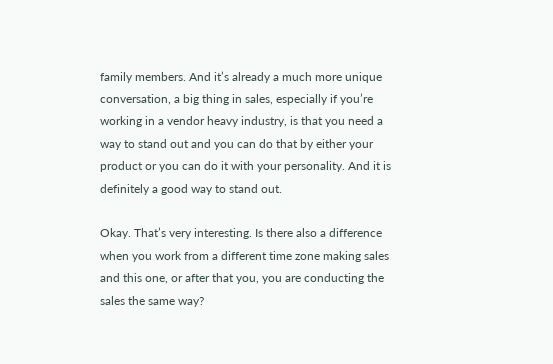family members. And it’s already a much more unique conversation, a big thing in sales, especially if you’re working in a vendor heavy industry, is that you need a way to stand out and you can do that by either your product or you can do it with your personality. And it is definitely a good way to stand out.

Okay. That’s very interesting. Is there also a difference when you work from a different time zone making sales and this one, or after that you, you are conducting the sales the same way?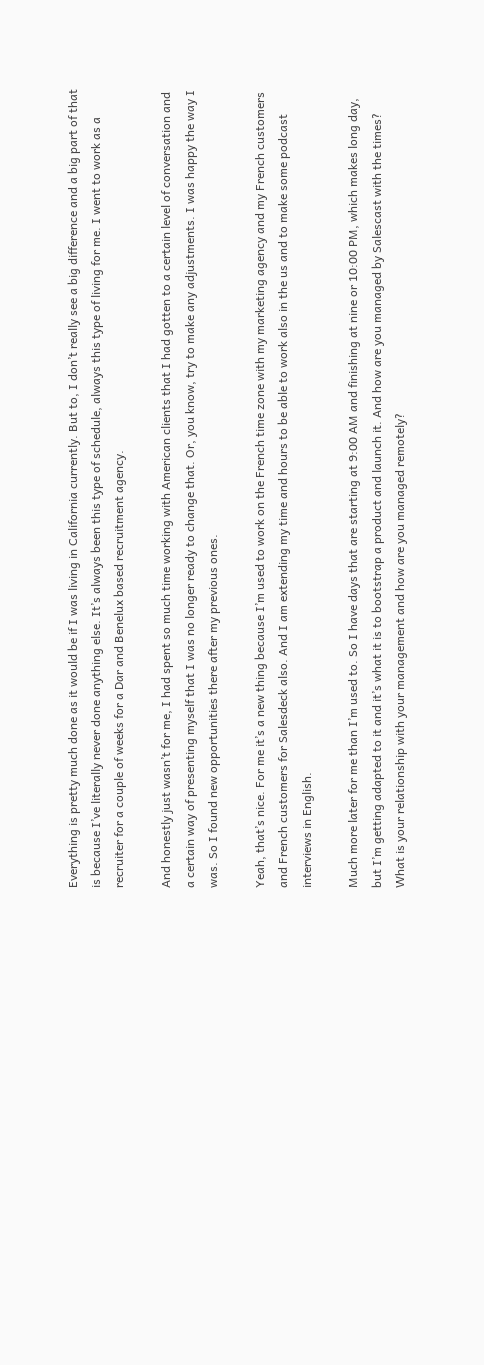Everything is pretty much done as it would be if I was living in California currently. But to, I don’t really see a big difference and a big part of that is because I’ve literally never done anything else. It’s always been this type of schedule, always this type of living for me. I went to work as a recruiter for a couple of weeks for a Dar and Benelux based recruitment agency.

And honestly just wasn’t for me, I had spent so much time working with American clients that I had gotten to a certain level of conversation and a certain way of presenting myself that I was no longer ready to change that. Or, you know, try to make any adjustments. I was happy the way I was. So I found new opportunities there after my previous ones.

Yeah, that’s nice. For me it’s a new thing because I’m used to work on the French time zone with my marketing agency and my French customers and French customers for Salesdeck also. And I am extending my time and hours to be able to work also in the us and to make some podcast interviews in English.

Much more later for me than I’m used to. So I have days that are starting at 9:00 AM and finishing at nine or 10:00 PM, which makes long day, but I’m getting adapted to it and it’s what it is to bootstrap a product and launch it. And how are you managed by Salescast with the times? What is your relationship with your management and how are you managed remotely?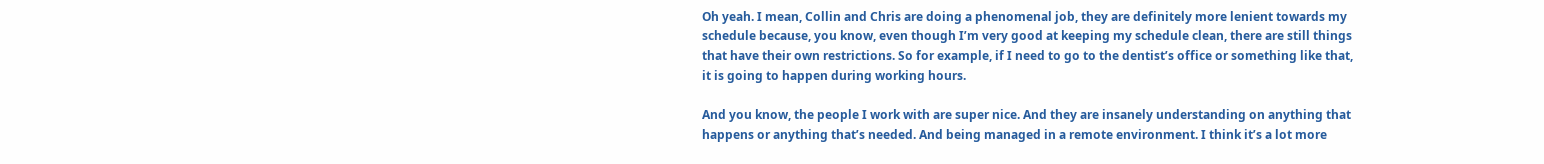Oh yeah. I mean, Collin and Chris are doing a phenomenal job, they are definitely more lenient towards my schedule because, you know, even though I’m very good at keeping my schedule clean, there are still things that have their own restrictions. So for example, if I need to go to the dentist’s office or something like that, it is going to happen during working hours.

And you know, the people I work with are super nice. And they are insanely understanding on anything that happens or anything that’s needed. And being managed in a remote environment. I think it’s a lot more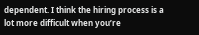dependent. I think the hiring process is a lot more difficult when you’re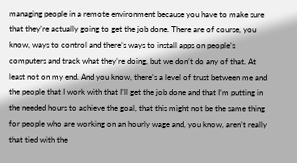managing people in a remote environment because you have to make sure that they’re actually going to get the job done. There are of course, you know, ways to control and there’s ways to install apps on people’s computers and track what they’re doing, but we don’t do any of that. At least not on my end. And you know, there’s a level of trust between me and the people that I work with that I’ll get the job done and that I’m putting in the needed hours to achieve the goal, that this might not be the same thing for people who are working on an hourly wage and, you know, aren’t really that tied with the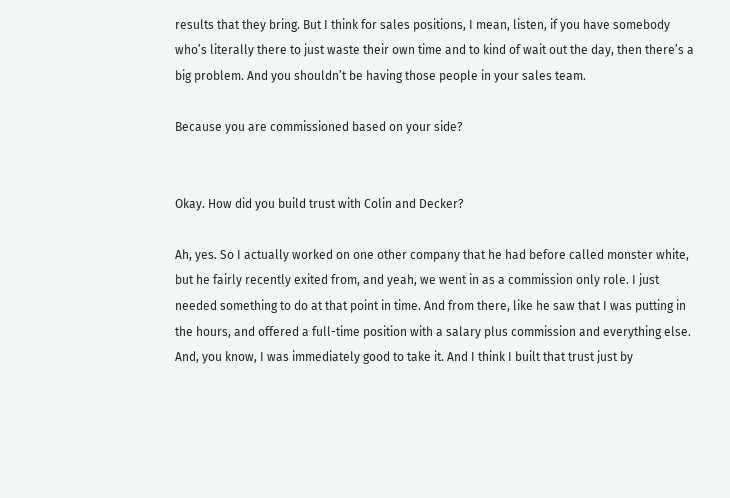results that they bring. But I think for sales positions, I mean, listen, if you have somebody who’s literally there to just waste their own time and to kind of wait out the day, then there’s a big problem. And you shouldn’t be having those people in your sales team.

Because you are commissioned based on your side?


Okay. How did you build trust with Colin and Decker?

Ah, yes. So I actually worked on one other company that he had before called monster white, but he fairly recently exited from, and yeah, we went in as a commission only role. I just needed something to do at that point in time. And from there, like he saw that I was putting in the hours, and offered a full-time position with a salary plus commission and everything else. And, you know, I was immediately good to take it. And I think I built that trust just by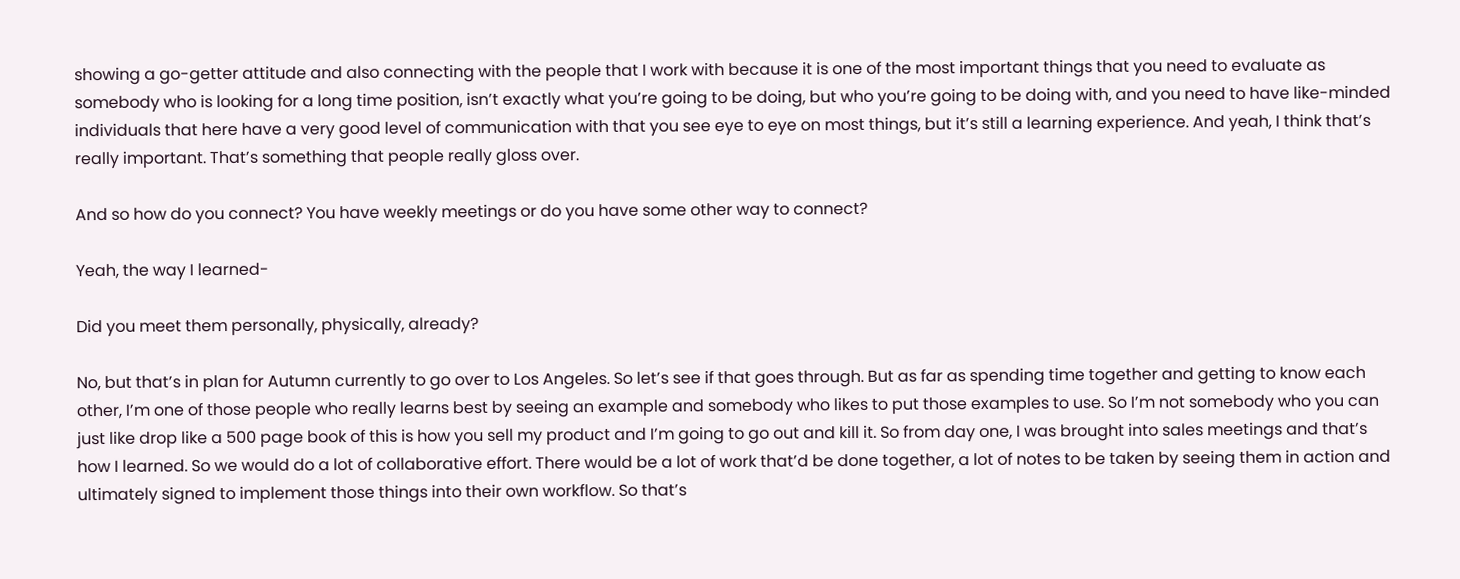showing a go-getter attitude and also connecting with the people that I work with because it is one of the most important things that you need to evaluate as somebody who is looking for a long time position, isn’t exactly what you’re going to be doing, but who you’re going to be doing with, and you need to have like-minded individuals that here have a very good level of communication with that you see eye to eye on most things, but it’s still a learning experience. And yeah, I think that’s really important. That’s something that people really gloss over.

And so how do you connect? You have weekly meetings or do you have some other way to connect?

Yeah, the way I learned-

Did you meet them personally, physically, already?

No, but that’s in plan for Autumn currently to go over to Los Angeles. So let’s see if that goes through. But as far as spending time together and getting to know each other, I’m one of those people who really learns best by seeing an example and somebody who likes to put those examples to use. So I’m not somebody who you can just like drop like a 500 page book of this is how you sell my product and I’m going to go out and kill it. So from day one, I was brought into sales meetings and that’s how I learned. So we would do a lot of collaborative effort. There would be a lot of work that’d be done together, a lot of notes to be taken by seeing them in action and ultimately signed to implement those things into their own workflow. So that’s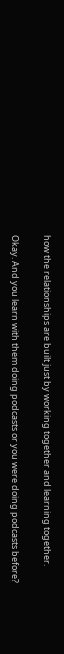how the relationships are built just by working together and learning together.

Okay. And you learn with them doing podcasts or you were doing podcasts before?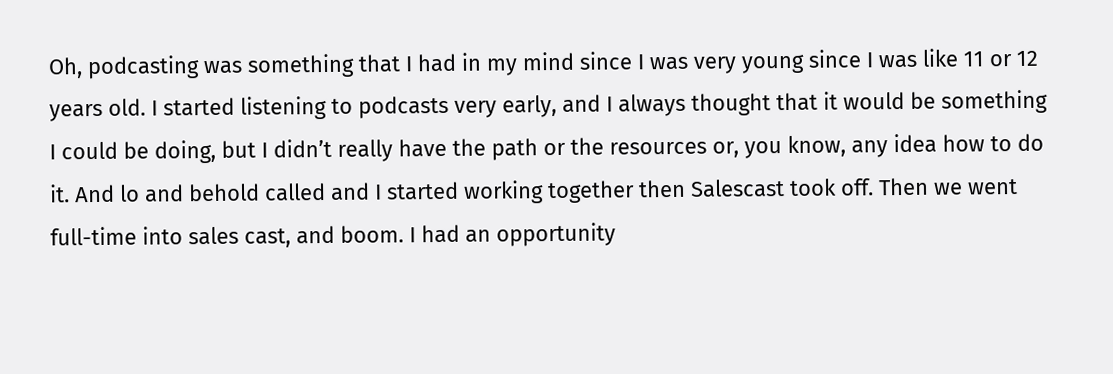Oh, podcasting was something that I had in my mind since I was very young since I was like 11 or 12 years old. I started listening to podcasts very early, and I always thought that it would be something I could be doing, but I didn’t really have the path or the resources or, you know, any idea how to do it. And lo and behold called and I started working together then Salescast took off. Then we went full-time into sales cast, and boom. I had an opportunity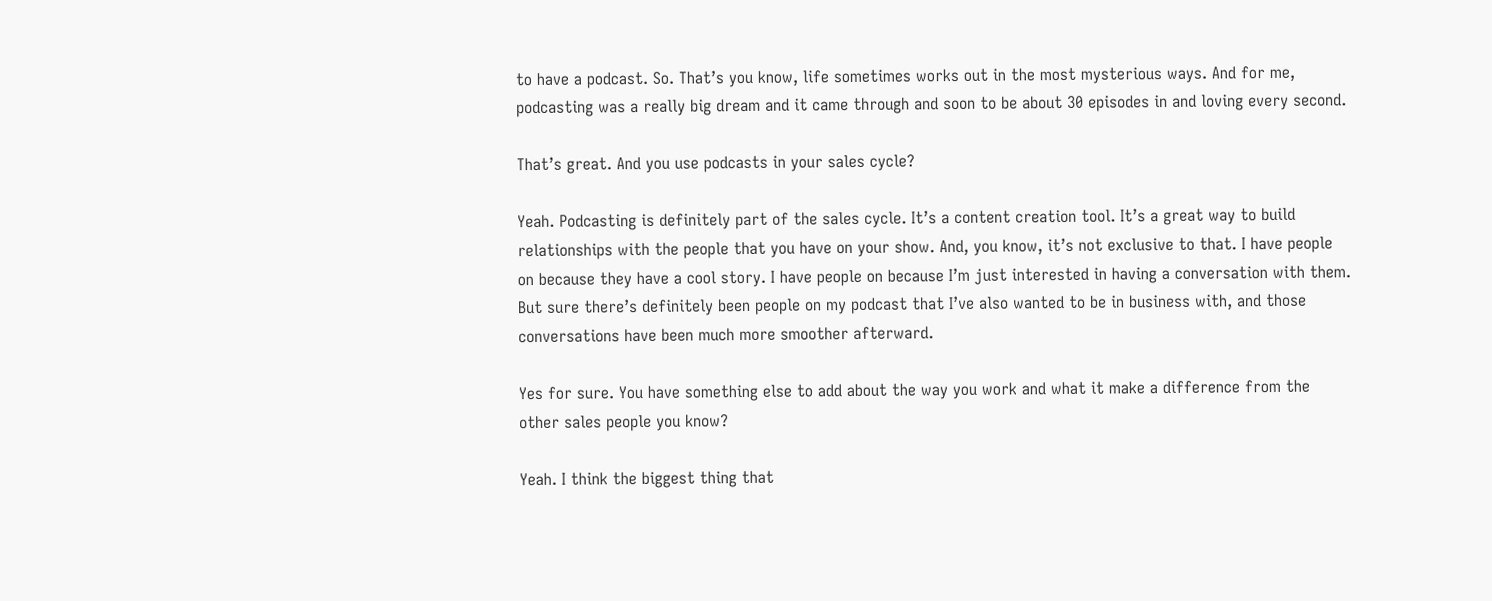to have a podcast. So. That’s you know, life sometimes works out in the most mysterious ways. And for me, podcasting was a really big dream and it came through and soon to be about 30 episodes in and loving every second.

That’s great. And you use podcasts in your sales cycle?

Yeah. Podcasting is definitely part of the sales cycle. It’s a content creation tool. It’s a great way to build relationships with the people that you have on your show. And, you know, it’s not exclusive to that. I have people on because they have a cool story. I have people on because I’m just interested in having a conversation with them. But sure there’s definitely been people on my podcast that I’ve also wanted to be in business with, and those conversations have been much more smoother afterward.

Yes for sure. You have something else to add about the way you work and what it make a difference from the other sales people you know?

Yeah. I think the biggest thing that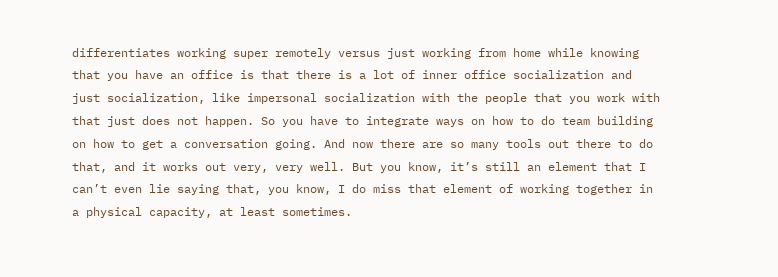differentiates working super remotely versus just working from home while knowing that you have an office is that there is a lot of inner office socialization and just socialization, like impersonal socialization with the people that you work with that just does not happen. So you have to integrate ways on how to do team building on how to get a conversation going. And now there are so many tools out there to do that, and it works out very, very well. But you know, it’s still an element that I can’t even lie saying that, you know, I do miss that element of working together in a physical capacity, at least sometimes.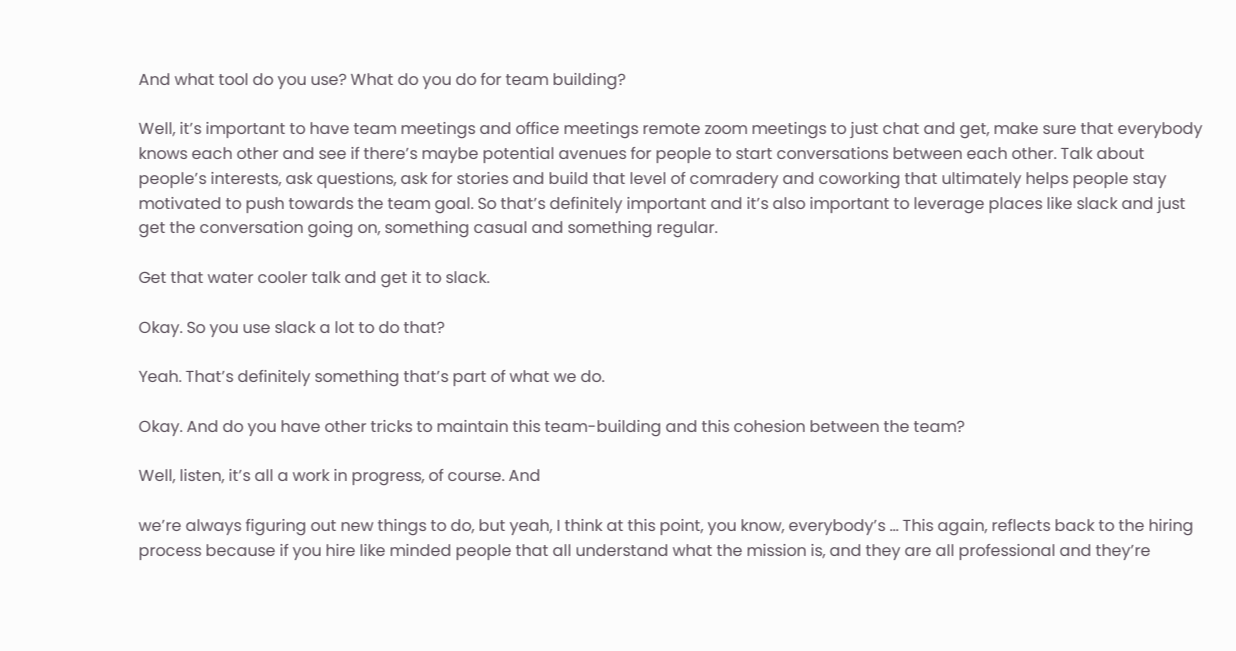And what tool do you use? What do you do for team building?

Well, it’s important to have team meetings and office meetings remote zoom meetings to just chat and get, make sure that everybody knows each other and see if there’s maybe potential avenues for people to start conversations between each other. Talk about people’s interests, ask questions, ask for stories and build that level of comradery and coworking that ultimately helps people stay motivated to push towards the team goal. So that’s definitely important and it’s also important to leverage places like slack and just get the conversation going on, something casual and something regular.

Get that water cooler talk and get it to slack.

Okay. So you use slack a lot to do that?

Yeah. That’s definitely something that’s part of what we do.

Okay. And do you have other tricks to maintain this team-building and this cohesion between the team?

Well, listen, it’s all a work in progress, of course. And

we’re always figuring out new things to do, but yeah, I think at this point, you know, everybody’s … This again, reflects back to the hiring process because if you hire like minded people that all understand what the mission is, and they are all professional and they’re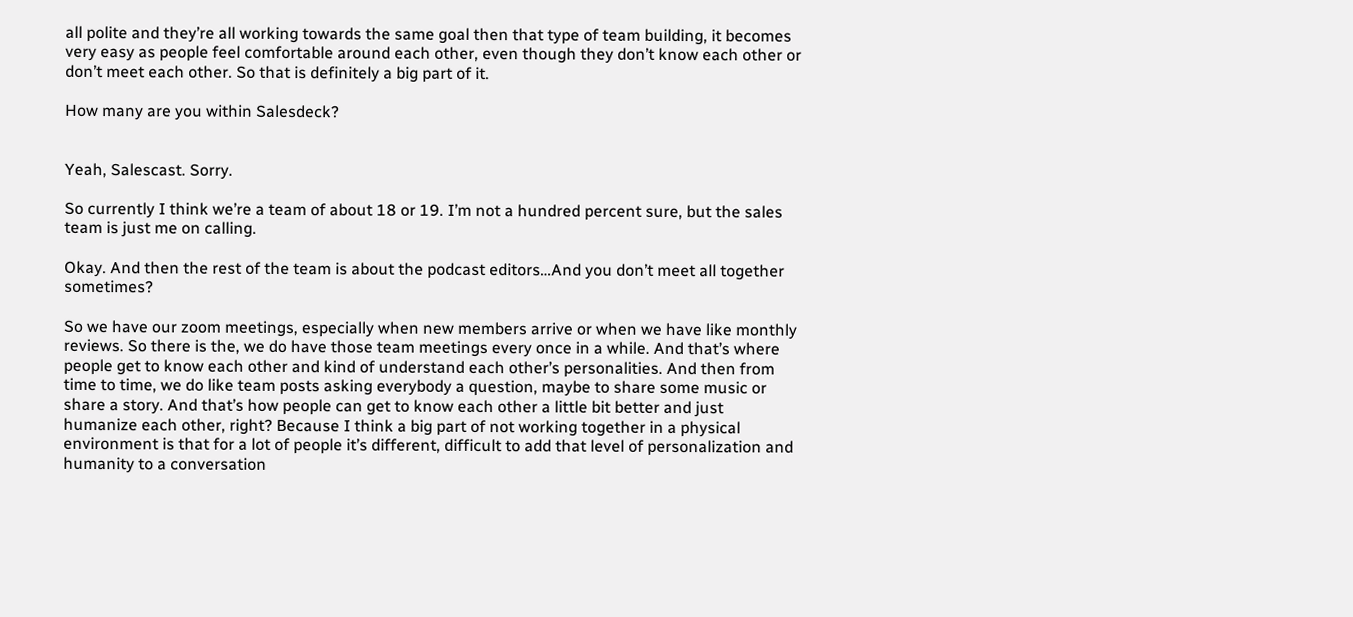all polite and they’re all working towards the same goal then that type of team building, it becomes very easy as people feel comfortable around each other, even though they don’t know each other or don’t meet each other. So that is definitely a big part of it.

How many are you within Salesdeck?


Yeah, Salescast. Sorry.

So currently I think we’re a team of about 18 or 19. I’m not a hundred percent sure, but the sales team is just me on calling.

Okay. And then the rest of the team is about the podcast editors…And you don’t meet all together sometimes?

So we have our zoom meetings, especially when new members arrive or when we have like monthly reviews. So there is the, we do have those team meetings every once in a while. And that’s where people get to know each other and kind of understand each other’s personalities. And then from time to time, we do like team posts asking everybody a question, maybe to share some music or share a story. And that’s how people can get to know each other a little bit better and just humanize each other, right? Because I think a big part of not working together in a physical environment is that for a lot of people it’s different, difficult to add that level of personalization and humanity to a conversation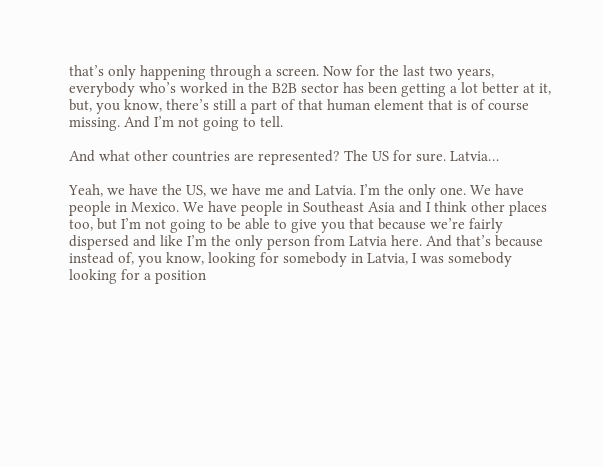that’s only happening through a screen. Now for the last two years, everybody who’s worked in the B2B sector has been getting a lot better at it, but, you know, there’s still a part of that human element that is of course missing. And I’m not going to tell.

And what other countries are represented? The US for sure. Latvia…

Yeah, we have the US, we have me and Latvia. I’m the only one. We have people in Mexico. We have people in Southeast Asia and I think other places too, but I’m not going to be able to give you that because we’re fairly dispersed and like I’m the only person from Latvia here. And that’s because instead of, you know, looking for somebody in Latvia, I was somebody looking for a position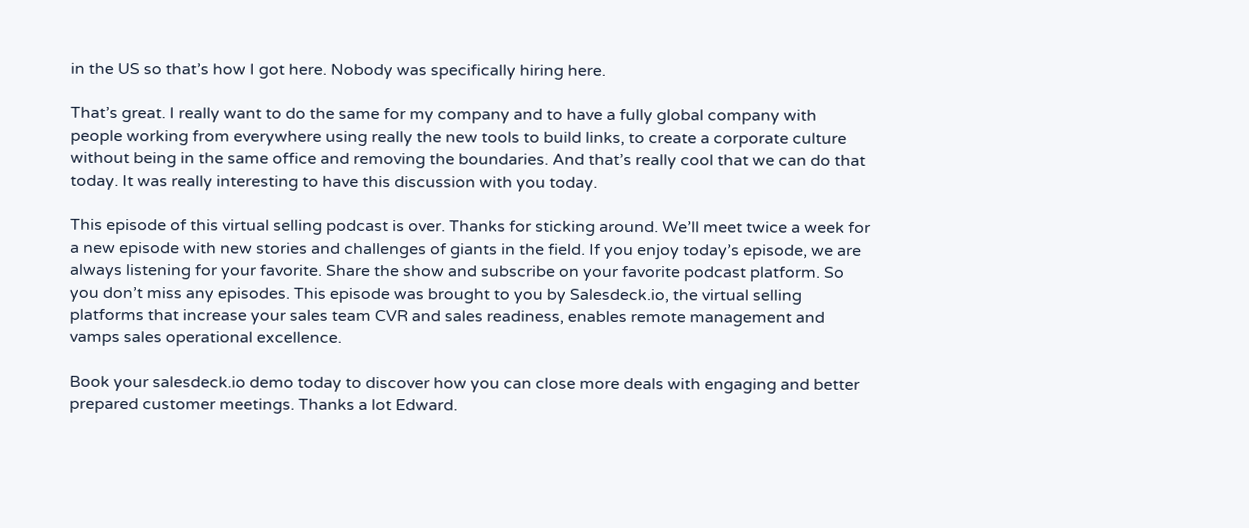in the US so that’s how I got here. Nobody was specifically hiring here.

That’s great. I really want to do the same for my company and to have a fully global company with people working from everywhere using really the new tools to build links, to create a corporate culture without being in the same office and removing the boundaries. And that’s really cool that we can do that today. It was really interesting to have this discussion with you today.

This episode of this virtual selling podcast is over. Thanks for sticking around. We’ll meet twice a week for a new episode with new stories and challenges of giants in the field. If you enjoy today’s episode, we are always listening for your favorite. Share the show and subscribe on your favorite podcast platform. So you don’t miss any episodes. This episode was brought to you by Salesdeck.io, the virtual selling platforms that increase your sales team CVR and sales readiness, enables remote management and vamps sales operational excellence.

Book your salesdeck.io demo today to discover how you can close more deals with engaging and better prepared customer meetings. Thanks a lot Edward.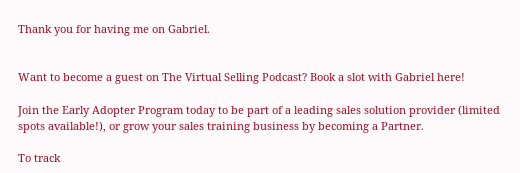Thank you for having me on Gabriel.


Want to become a guest on The Virtual Selling Podcast? Book a slot with Gabriel here!

Join the Early Adopter Program today to be part of a leading sales solution provider (limited spots available!), or grow your sales training business by becoming a Partner.

To track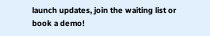launch updates, join the waiting list or book a demo!